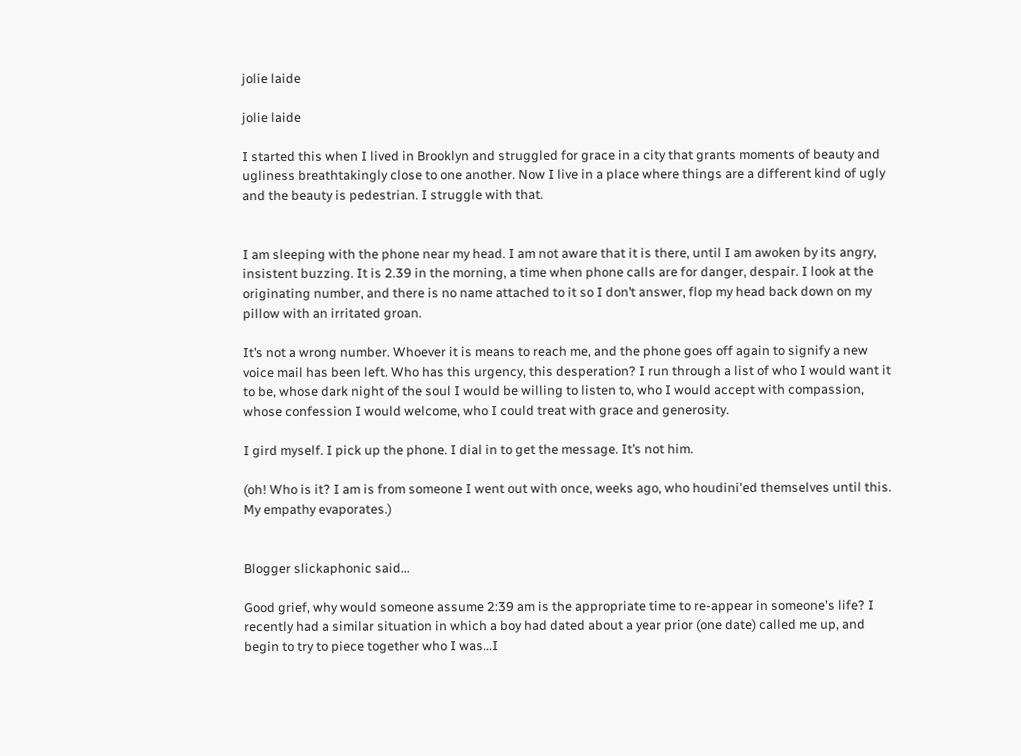jolie laide

jolie laide

I started this when I lived in Brooklyn and struggled for grace in a city that grants moments of beauty and ugliness breathtakingly close to one another. Now I live in a place where things are a different kind of ugly and the beauty is pedestrian. I struggle with that.


I am sleeping with the phone near my head. I am not aware that it is there, until I am awoken by its angry, insistent buzzing. It is 2.39 in the morning, a time when phone calls are for danger, despair. I look at the originating number, and there is no name attached to it so I don’t answer, flop my head back down on my pillow with an irritated groan.

It’s not a wrong number. Whoever it is means to reach me, and the phone goes off again to signify a new voice mail has been left. Who has this urgency, this desperation? I run through a list of who I would want it to be, whose dark night of the soul I would be willing to listen to, who I would accept with compassion, whose confession I would welcome, who I could treat with grace and generosity.

I gird myself. I pick up the phone. I dial in to get the message. It’s not him.

(oh! Who is it? I am is from someone I went out with once, weeks ago, who houdini'ed themselves until this. My empathy evaporates.)


Blogger slickaphonic said...

Good grief, why would someone assume 2:39 am is the appropriate time to re-appear in someone's life? I recently had a similar situation in which a boy had dated about a year prior (one date) called me up, and begin to try to piece together who I was...I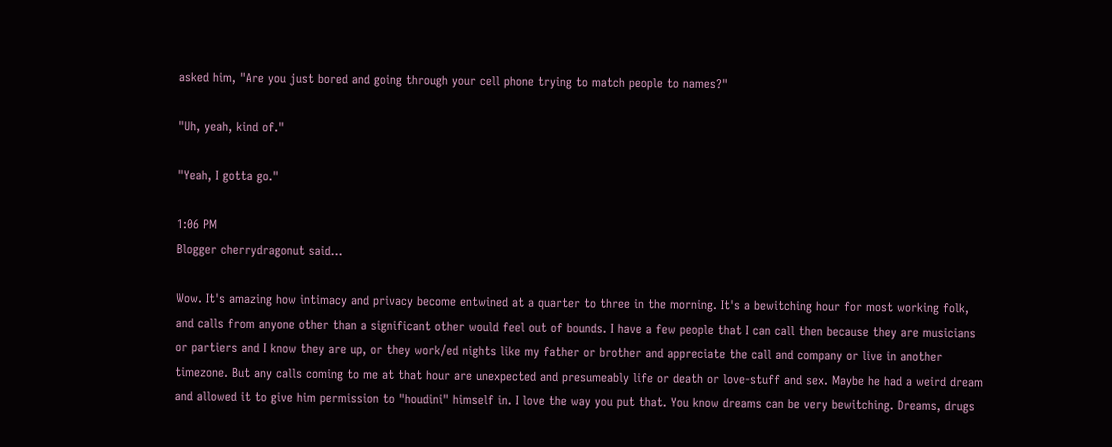asked him, "Are you just bored and going through your cell phone trying to match people to names?"

"Uh, yeah, kind of."

"Yeah, I gotta go."

1:06 PM
Blogger cherrydragonut said...

Wow. It's amazing how intimacy and privacy become entwined at a quarter to three in the morning. It's a bewitching hour for most working folk, and calls from anyone other than a significant other would feel out of bounds. I have a few people that I can call then because they are musicians or partiers and I know they are up, or they work/ed nights like my father or brother and appreciate the call and company or live in another timezone. But any calls coming to me at that hour are unexpected and presumeably life or death or love-stuff and sex. Maybe he had a weird dream and allowed it to give him permission to "houdini" himself in. I love the way you put that. You know dreams can be very bewitching. Dreams, drugs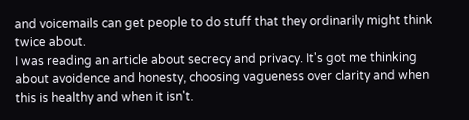and voicemails can get people to do stuff that they ordinarily might think twice about.
I was reading an article about secrecy and privacy. It's got me thinking about avoidence and honesty, choosing vagueness over clarity and when this is healthy and when it isn't.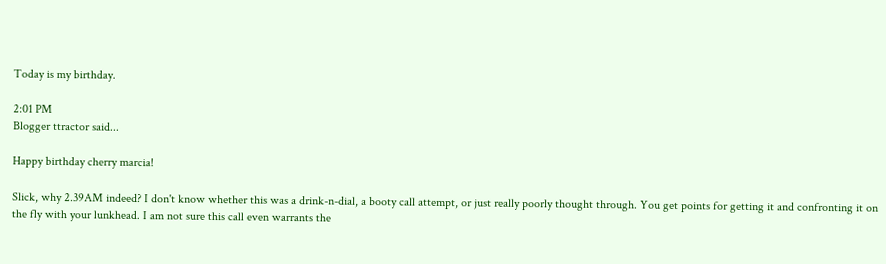Today is my birthday.

2:01 PM
Blogger ttractor said...

Happy birthday cherry marcia!

Slick, why 2.39AM indeed? I don't know whether this was a drink-n-dial, a booty call attempt, or just really poorly thought through. You get points for getting it and confronting it on the fly with your lunkhead. I am not sure this call even warrants the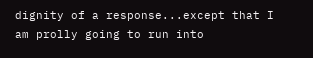dignity of a response...except that I am prolly going to run into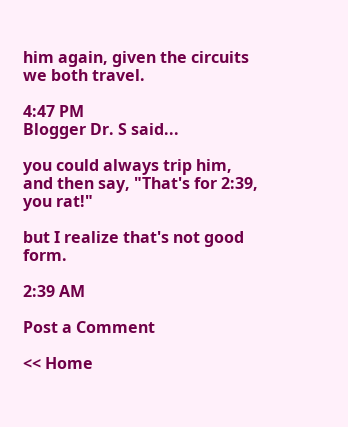him again, given the circuits we both travel.

4:47 PM
Blogger Dr. S said...

you could always trip him, and then say, "That's for 2:39, you rat!"

but I realize that's not good form.

2:39 AM

Post a Comment

<< Home